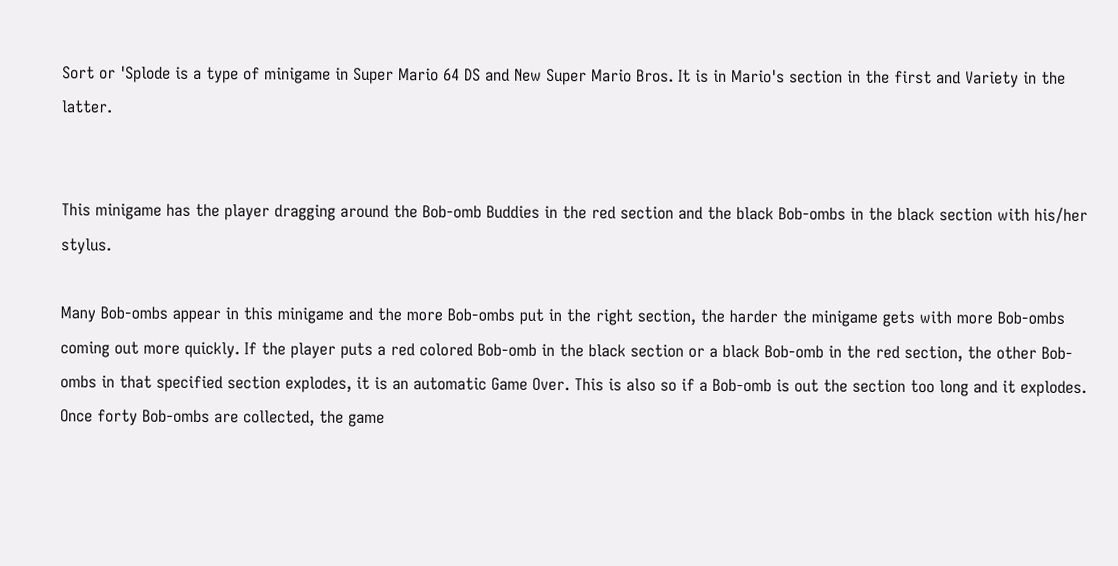Sort or 'Splode is a type of minigame in Super Mario 64 DS and New Super Mario Bros. It is in Mario's section in the first and Variety in the latter.


This minigame has the player dragging around the Bob-omb Buddies in the red section and the black Bob-ombs in the black section with his/her stylus.

Many Bob-ombs appear in this minigame and the more Bob-ombs put in the right section, the harder the minigame gets with more Bob-ombs coming out more quickly. If the player puts a red colored Bob-omb in the black section or a black Bob-omb in the red section, the other Bob-ombs in that specified section explodes, it is an automatic Game Over. This is also so if a Bob-omb is out the section too long and it explodes. Once forty Bob-ombs are collected, the game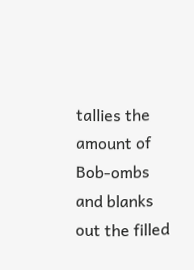tallies the amount of Bob-ombs and blanks out the filled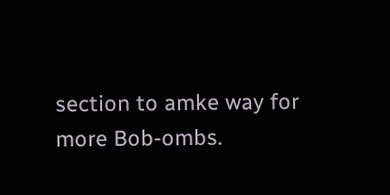section to amke way for more Bob-ombs.